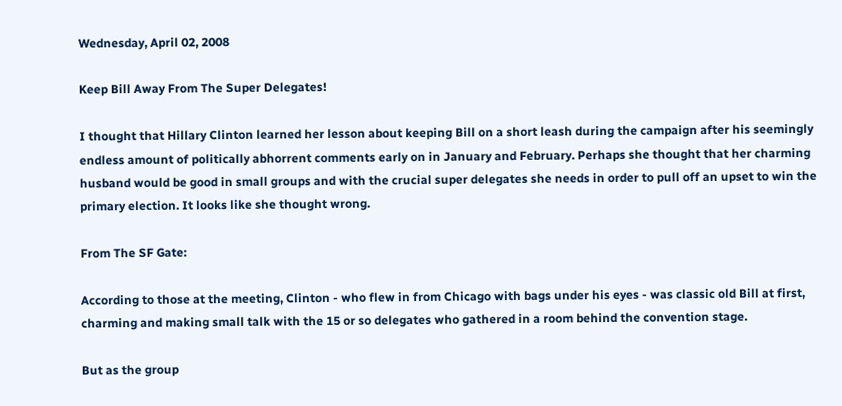Wednesday, April 02, 2008

Keep Bill Away From The Super Delegates!

I thought that Hillary Clinton learned her lesson about keeping Bill on a short leash during the campaign after his seemingly endless amount of politically abhorrent comments early on in January and February. Perhaps she thought that her charming husband would be good in small groups and with the crucial super delegates she needs in order to pull off an upset to win the primary election. It looks like she thought wrong.

From The SF Gate:

According to those at the meeting, Clinton - who flew in from Chicago with bags under his eyes - was classic old Bill at first, charming and making small talk with the 15 or so delegates who gathered in a room behind the convention stage.

But as the group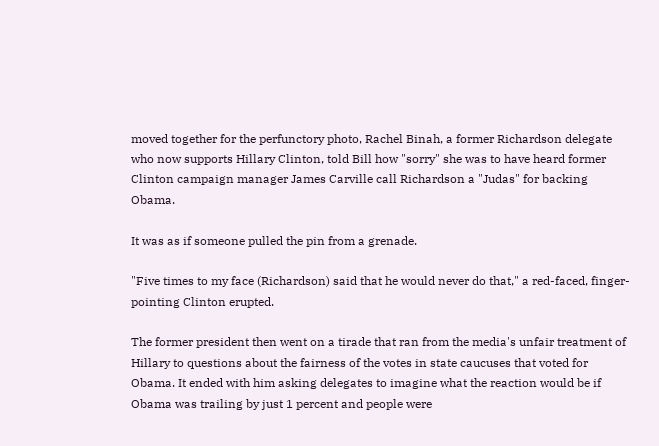moved together for the perfunctory photo, Rachel Binah, a former Richardson delegate who now supports Hillary Clinton, told Bill how "sorry" she was to have heard former Clinton campaign manager James Carville call Richardson a "Judas" for backing Obama.

It was as if someone pulled the pin from a grenade.

"Five times to my face (Richardson) said that he would never do that," a red-faced, finger-pointing Clinton erupted.

The former president then went on a tirade that ran from the media's unfair treatment of Hillary to questions about the fairness of the votes in state caucuses that voted for Obama. It ended with him asking delegates to imagine what the reaction would be if Obama was trailing by just 1 percent and people were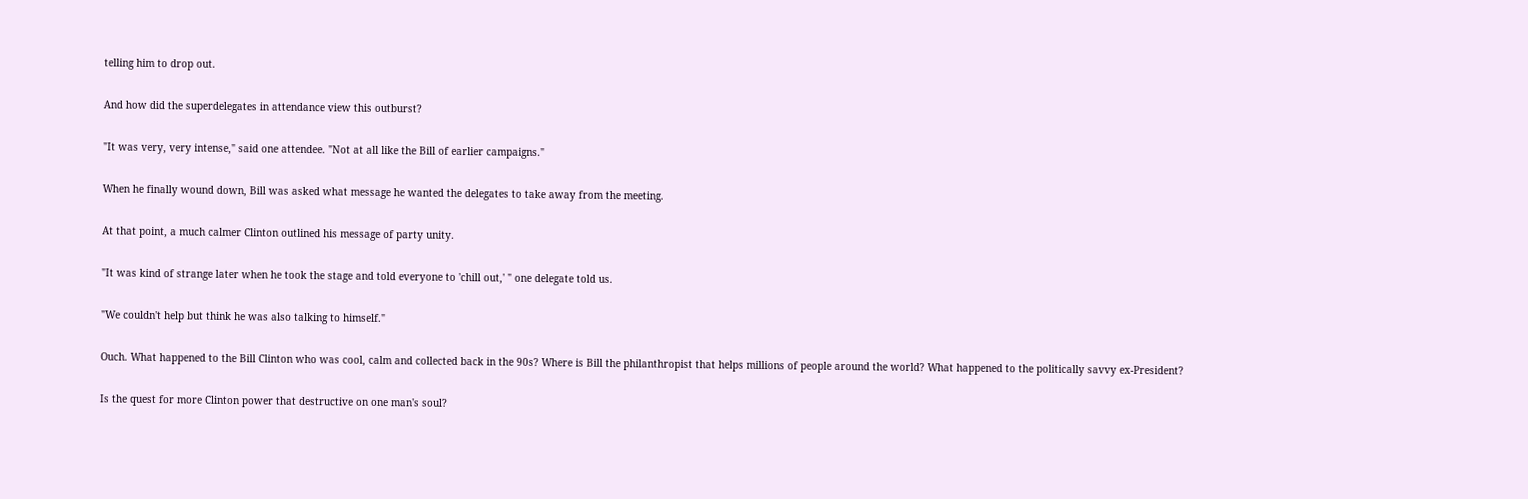telling him to drop out.

And how did the superdelegates in attendance view this outburst?

"It was very, very intense," said one attendee. "Not at all like the Bill of earlier campaigns."

When he finally wound down, Bill was asked what message he wanted the delegates to take away from the meeting.

At that point, a much calmer Clinton outlined his message of party unity.

"It was kind of strange later when he took the stage and told everyone to 'chill out,' " one delegate told us.

"We couldn't help but think he was also talking to himself."

Ouch. What happened to the Bill Clinton who was cool, calm and collected back in the 90s? Where is Bill the philanthropist that helps millions of people around the world? What happened to the politically savvy ex-President?

Is the quest for more Clinton power that destructive on one man's soul?